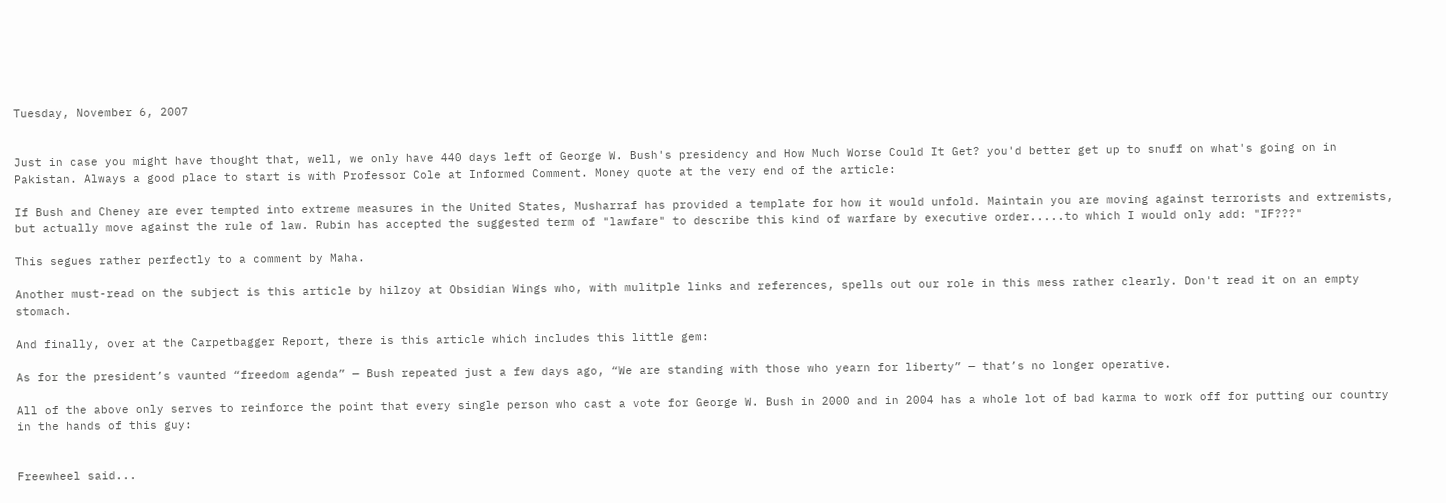Tuesday, November 6, 2007


Just in case you might have thought that, well, we only have 440 days left of George W. Bush's presidency and How Much Worse Could It Get? you'd better get up to snuff on what's going on in Pakistan. Always a good place to start is with Professor Cole at Informed Comment. Money quote at the very end of the article:

If Bush and Cheney are ever tempted into extreme measures in the United States, Musharraf has provided a template for how it would unfold. Maintain you are moving against terrorists and extremists, but actually move against the rule of law. Rubin has accepted the suggested term of "lawfare" to describe this kind of warfare by executive order.....to which I would only add: "IF???"

This segues rather perfectly to a comment by Maha.

Another must-read on the subject is this article by hilzoy at Obsidian Wings who, with mulitple links and references, spells out our role in this mess rather clearly. Don't read it on an empty stomach.

And finally, over at the Carpetbagger Report, there is this article which includes this little gem:

As for the president’s vaunted “freedom agenda” — Bush repeated just a few days ago, “We are standing with those who yearn for liberty” — that’s no longer operative.

All of the above only serves to reinforce the point that every single person who cast a vote for George W. Bush in 2000 and in 2004 has a whole lot of bad karma to work off for putting our country in the hands of this guy:


Freewheel said...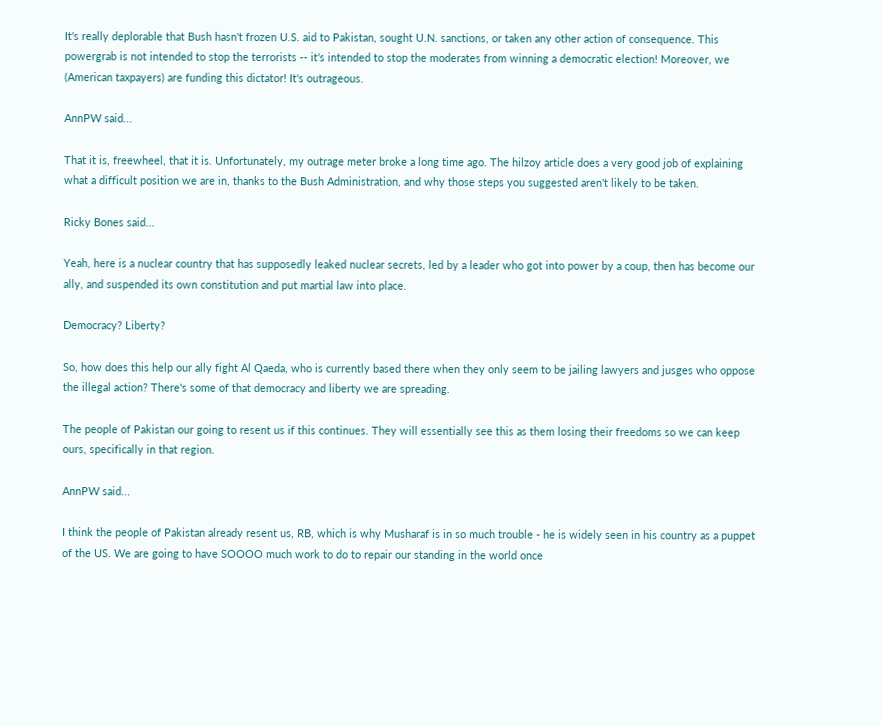It's really deplorable that Bush hasn't frozen U.S. aid to Pakistan, sought U.N. sanctions, or taken any other action of consequence. This powergrab is not intended to stop the terrorists -- it's intended to stop the moderates from winning a democratic election! Moreover, we (American taxpayers) are funding this dictator! It's outrageous.

AnnPW said...

That it is, freewheel, that it is. Unfortunately, my outrage meter broke a long time ago. The hilzoy article does a very good job of explaining what a difficult position we are in, thanks to the Bush Administration, and why those steps you suggested aren't likely to be taken.

Ricky Bones said...

Yeah, here is a nuclear country that has supposedly leaked nuclear secrets, led by a leader who got into power by a coup, then has become our ally, and suspended its own constitution and put martial law into place.

Democracy? Liberty?

So, how does this help our ally fight Al Qaeda, who is currently based there when they only seem to be jailing lawyers and jusges who oppose the illegal action? There's some of that democracy and liberty we are spreading.

The people of Pakistan our going to resent us if this continues. They will essentially see this as them losing their freedoms so we can keep ours, specifically in that region.

AnnPW said...

I think the people of Pakistan already resent us, RB, which is why Musharaf is in so much trouble - he is widely seen in his country as a puppet of the US. We are going to have SOOOO much work to do to repair our standing in the world once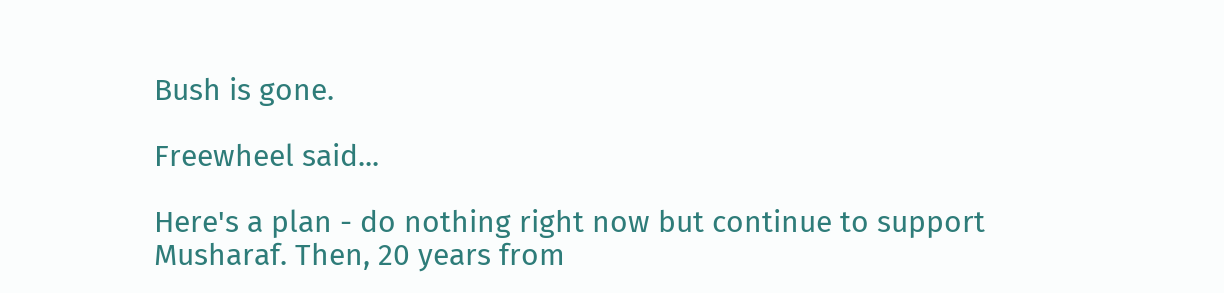Bush is gone.

Freewheel said...

Here's a plan - do nothing right now but continue to support Musharaf. Then, 20 years from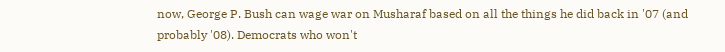now, George P. Bush can wage war on Musharaf based on all the things he did back in '07 (and probably '08). Democrats who won't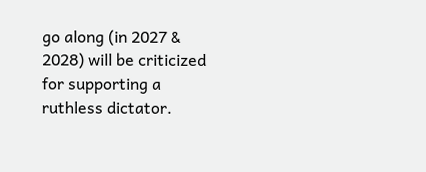go along (in 2027 & 2028) will be criticized for supporting a ruthless dictator.